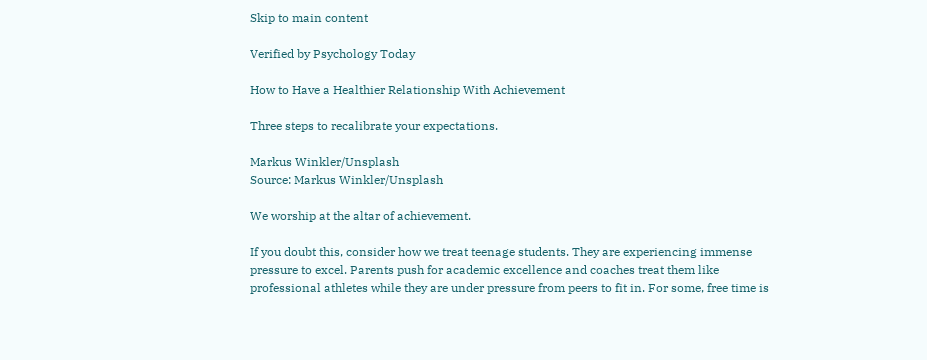Skip to main content

Verified by Psychology Today

How to Have a Healthier Relationship With Achievement

Three steps to recalibrate your expectations.

Markus Winkler/Unsplash
Source: Markus Winkler/Unsplash

We worship at the altar of achievement.

If you doubt this, consider how we treat teenage students. They are experiencing immense pressure to excel. Parents push for academic excellence and coaches treat them like professional athletes while they are under pressure from peers to fit in. For some, free time is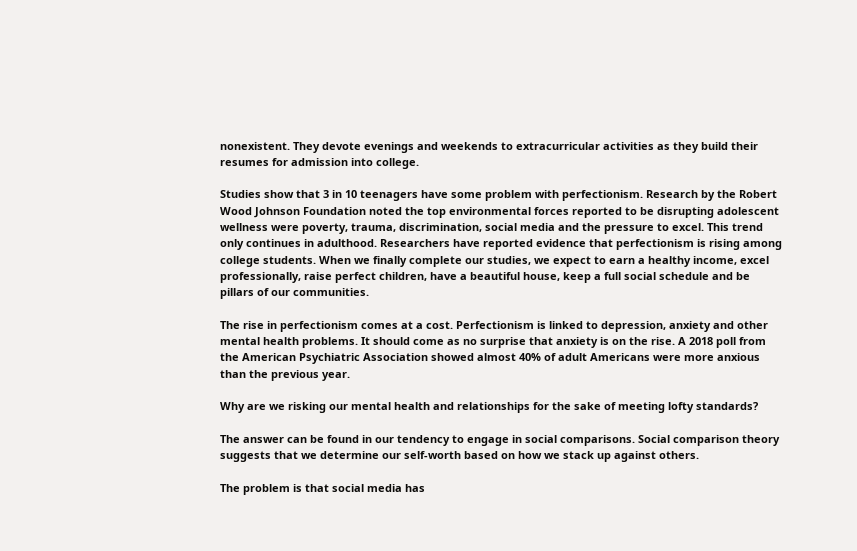nonexistent. They devote evenings and weekends to extracurricular activities as they build their resumes for admission into college.

Studies show that 3 in 10 teenagers have some problem with perfectionism. Research by the Robert Wood Johnson Foundation noted the top environmental forces reported to be disrupting adolescent wellness were poverty, trauma, discrimination, social media and the pressure to excel. This trend only continues in adulthood. Researchers have reported evidence that perfectionism is rising among college students. When we finally complete our studies, we expect to earn a healthy income, excel professionally, raise perfect children, have a beautiful house, keep a full social schedule and be pillars of our communities.

The rise in perfectionism comes at a cost. Perfectionism is linked to depression, anxiety and other mental health problems. It should come as no surprise that anxiety is on the rise. A 2018 poll from the American Psychiatric Association showed almost 40% of adult Americans were more anxious than the previous year.

Why are we risking our mental health and relationships for the sake of meeting lofty standards?

The answer can be found in our tendency to engage in social comparisons. Social comparison theory suggests that we determine our self-worth based on how we stack up against others.

The problem is that social media has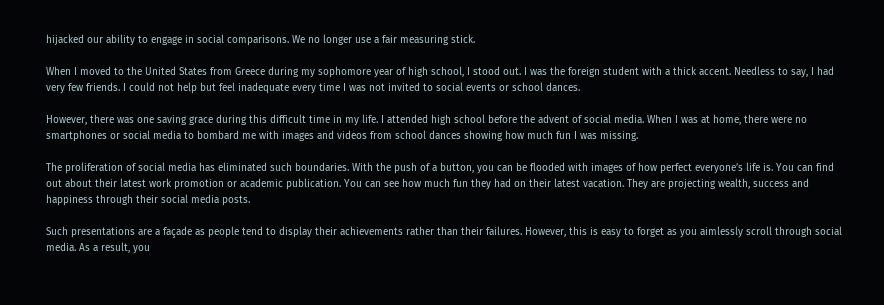hijacked our ability to engage in social comparisons. We no longer use a fair measuring stick.

When I moved to the United States from Greece during my sophomore year of high school, I stood out. I was the foreign student with a thick accent. Needless to say, I had very few friends. I could not help but feel inadequate every time I was not invited to social events or school dances.

However, there was one saving grace during this difficult time in my life. I attended high school before the advent of social media. When I was at home, there were no smartphones or social media to bombard me with images and videos from school dances showing how much fun I was missing.

The proliferation of social media has eliminated such boundaries. With the push of a button, you can be flooded with images of how perfect everyone’s life is. You can find out about their latest work promotion or academic publication. You can see how much fun they had on their latest vacation. They are projecting wealth, success and happiness through their social media posts.

Such presentations are a façade as people tend to display their achievements rather than their failures. However, this is easy to forget as you aimlessly scroll through social media. As a result, you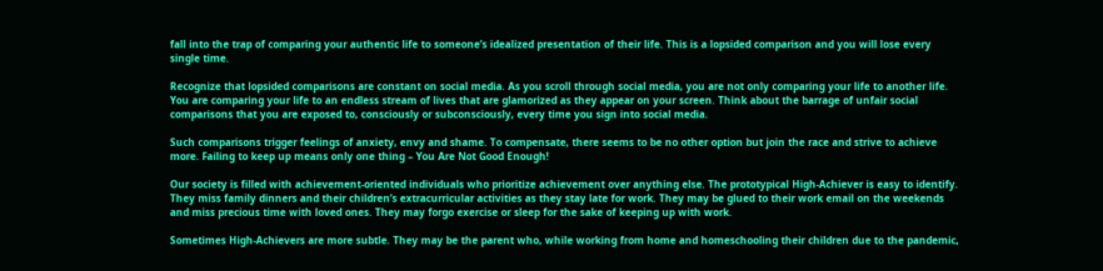fall into the trap of comparing your authentic life to someone’s idealized presentation of their life. This is a lopsided comparison and you will lose every single time.

Recognize that lopsided comparisons are constant on social media. As you scroll through social media, you are not only comparing your life to another life. You are comparing your life to an endless stream of lives that are glamorized as they appear on your screen. Think about the barrage of unfair social comparisons that you are exposed to, consciously or subconsciously, every time you sign into social media.

Such comparisons trigger feelings of anxiety, envy and shame. To compensate, there seems to be no other option but join the race and strive to achieve more. Failing to keep up means only one thing – You Are Not Good Enough!

Our society is filled with achievement-oriented individuals who prioritize achievement over anything else. The prototypical High-Achiever is easy to identify. They miss family dinners and their children’s extracurricular activities as they stay late for work. They may be glued to their work email on the weekends and miss precious time with loved ones. They may forgo exercise or sleep for the sake of keeping up with work.

Sometimes High-Achievers are more subtle. They may be the parent who, while working from home and homeschooling their children due to the pandemic,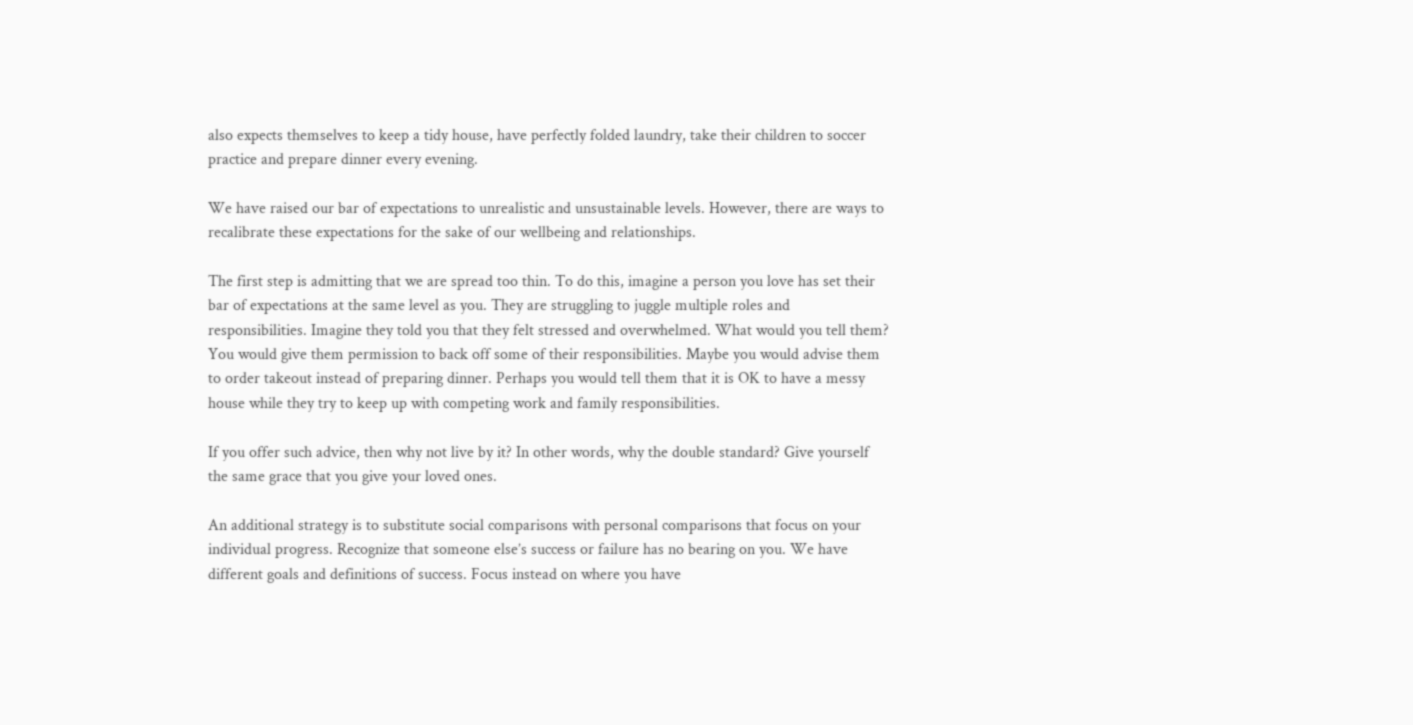also expects themselves to keep a tidy house, have perfectly folded laundry, take their children to soccer practice and prepare dinner every evening.

We have raised our bar of expectations to unrealistic and unsustainable levels. However, there are ways to recalibrate these expectations for the sake of our wellbeing and relationships.

The first step is admitting that we are spread too thin. To do this, imagine a person you love has set their bar of expectations at the same level as you. They are struggling to juggle multiple roles and responsibilities. Imagine they told you that they felt stressed and overwhelmed. What would you tell them? You would give them permission to back off some of their responsibilities. Maybe you would advise them to order takeout instead of preparing dinner. Perhaps you would tell them that it is OK to have a messy house while they try to keep up with competing work and family responsibilities.

If you offer such advice, then why not live by it? In other words, why the double standard? Give yourself the same grace that you give your loved ones.

An additional strategy is to substitute social comparisons with personal comparisons that focus on your individual progress. Recognize that someone else’s success or failure has no bearing on you. We have different goals and definitions of success. Focus instead on where you have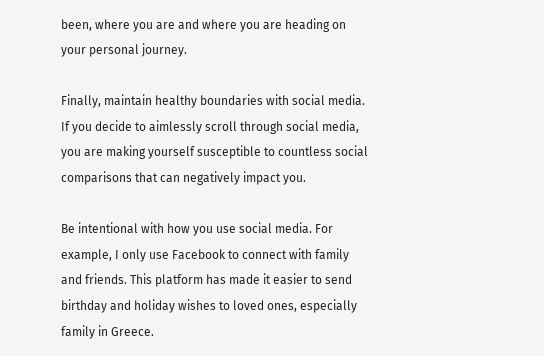been, where you are and where you are heading on your personal journey.

Finally, maintain healthy boundaries with social media. If you decide to aimlessly scroll through social media, you are making yourself susceptible to countless social comparisons that can negatively impact you.

Be intentional with how you use social media. For example, I only use Facebook to connect with family and friends. This platform has made it easier to send birthday and holiday wishes to loved ones, especially family in Greece.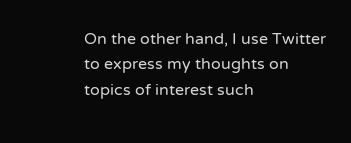On the other hand, I use Twitter to express my thoughts on topics of interest such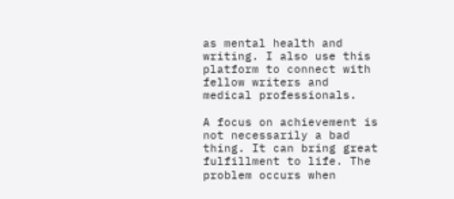as mental health and writing. I also use this platform to connect with fellow writers and medical professionals.

A focus on achievement is not necessarily a bad thing. It can bring great fulfillment to life. The problem occurs when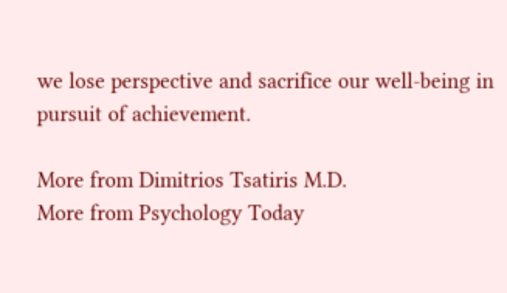we lose perspective and sacrifice our well-being in pursuit of achievement.

More from Dimitrios Tsatiris M.D.
More from Psychology Today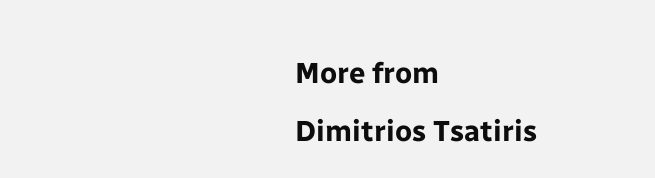More from Dimitrios Tsatiris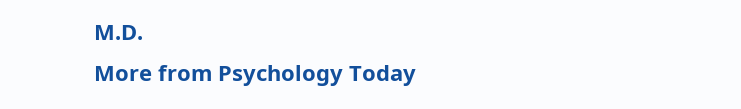M.D.
More from Psychology Today